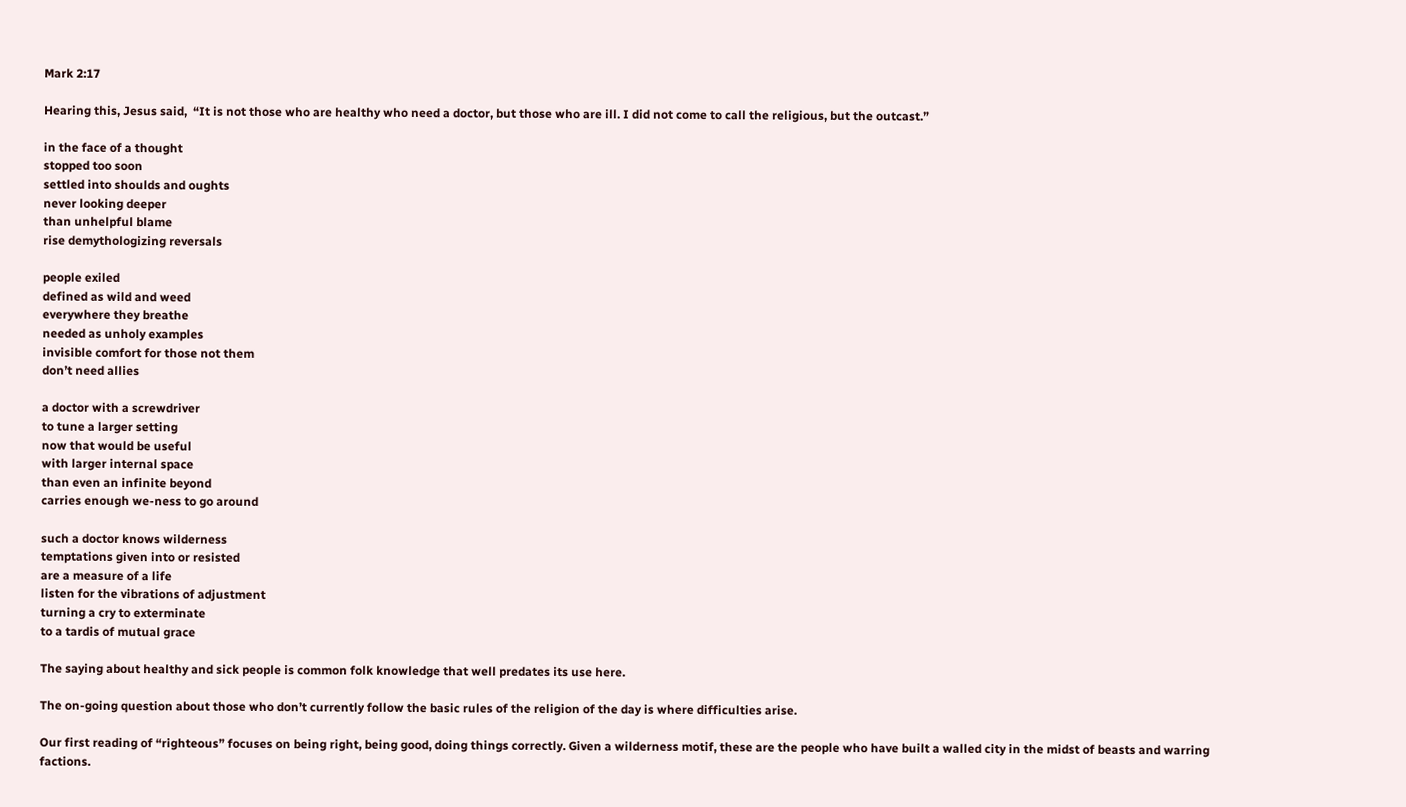Mark 2:17

Hearing this, Jesus said,  “It is not those who are healthy who need a doctor, but those who are ill. I did not come to call the religious, but the outcast.”

in the face of a thought
stopped too soon
settled into shoulds and oughts
never looking deeper
than unhelpful blame
rise demythologizing reversals

people exiled
defined as wild and weed
everywhere they breathe
needed as unholy examples
invisible comfort for those not them
don’t need allies

a doctor with a screwdriver
to tune a larger setting
now that would be useful
with larger internal space
than even an infinite beyond
carries enough we-ness to go around

such a doctor knows wilderness
temptations given into or resisted
are a measure of a life
listen for the vibrations of adjustment
turning a cry to exterminate
to a tardis of mutual grace

The saying about healthy and sick people is common folk knowledge that well predates its use here.

The on-going question about those who don’t currently follow the basic rules of the religion of the day is where difficulties arise.

Our first reading of “righteous” focuses on being right, being good, doing things correctly. Given a wilderness motif, these are the people who have built a walled city in the midst of beasts and warring factions.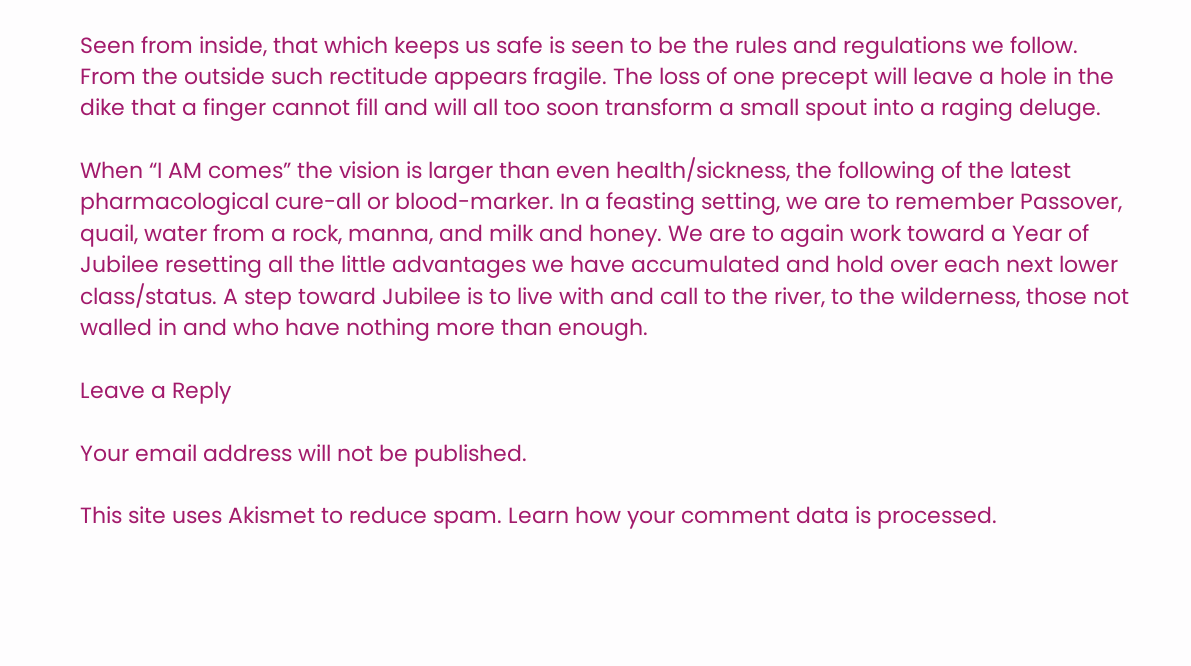Seen from inside, that which keeps us safe is seen to be the rules and regulations we follow. From the outside such rectitude appears fragile. The loss of one precept will leave a hole in the dike that a finger cannot fill and will all too soon transform a small spout into a raging deluge.

When “I AM comes” the vision is larger than even health/sickness, the following of the latest pharmacological cure-all or blood-marker. In a feasting setting, we are to remember Passover, quail, water from a rock, manna, and milk and honey. We are to again work toward a Year of Jubilee resetting all the little advantages we have accumulated and hold over each next lower class/status. A step toward Jubilee is to live with and call to the river, to the wilderness, those not walled in and who have nothing more than enough.

Leave a Reply

Your email address will not be published.

This site uses Akismet to reduce spam. Learn how your comment data is processed.